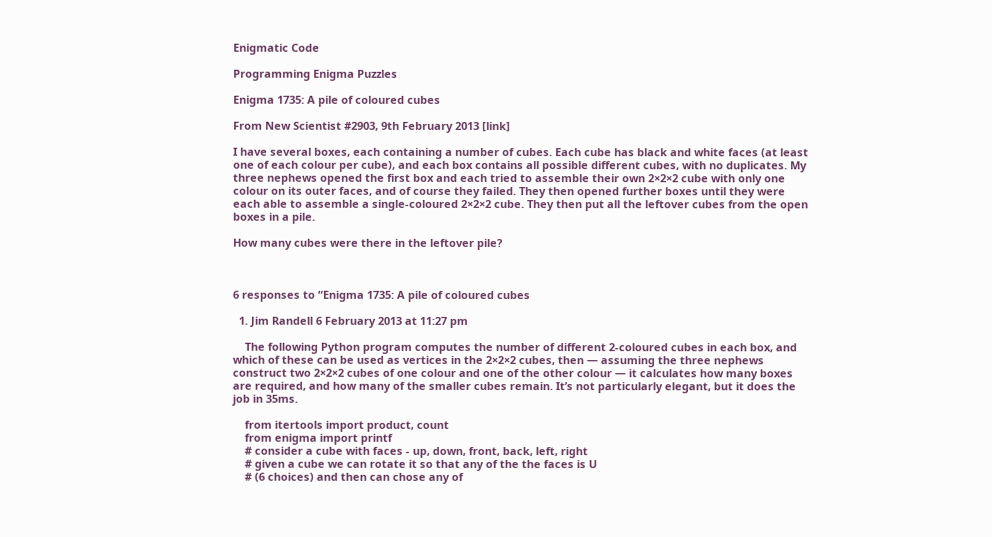Enigmatic Code

Programming Enigma Puzzles

Enigma 1735: A pile of coloured cubes

From New Scientist #2903, 9th February 2013 [link]

I have several boxes, each containing a number of cubes. Each cube has black and white faces (at least one of each colour per cube), and each box contains all possible different cubes, with no duplicates. My three nephews opened the first box and each tried to assemble their own 2×2×2 cube with only one colour on its outer faces, and of course they failed. They then opened further boxes until they were each able to assemble a single-coloured 2×2×2 cube. They then put all the leftover cubes from the open boxes in a pile.

How many cubes were there in the leftover pile?



6 responses to “Enigma 1735: A pile of coloured cubes

  1. Jim Randell 6 February 2013 at 11:27 pm

    The following Python program computes the number of different 2-coloured cubes in each box, and which of these can be used as vertices in the 2×2×2 cubes, then — assuming the three nephews construct two 2×2×2 cubes of one colour and one of the other colour — it calculates how many boxes are required, and how many of the smaller cubes remain. It’s not particularly elegant, but it does the job in 35ms.

    from itertools import product, count
    from enigma import printf
    # consider a cube with faces - up, down, front, back, left, right
    # given a cube we can rotate it so that any of the the faces is U
    # (6 choices) and then can chose any of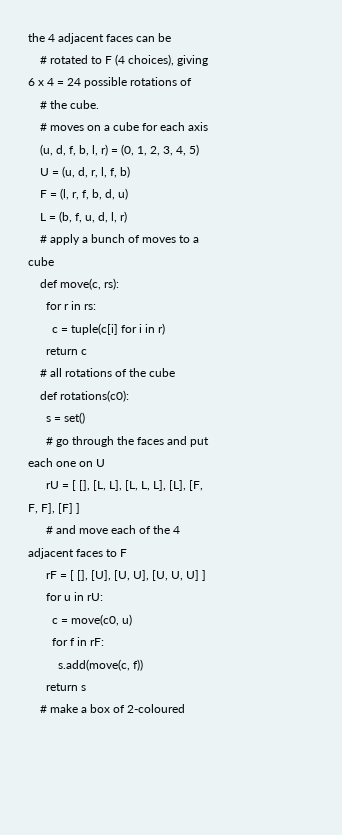the 4 adjacent faces can be
    # rotated to F (4 choices), giving 6 x 4 = 24 possible rotations of
    # the cube.
    # moves on a cube for each axis
    (u, d, f, b, l, r) = (0, 1, 2, 3, 4, 5)
    U = (u, d, r, l, f, b)
    F = (l, r, f, b, d, u)
    L = (b, f, u, d, l, r)
    # apply a bunch of moves to a cube
    def move(c, rs):
      for r in rs:
        c = tuple(c[i] for i in r)
      return c
    # all rotations of the cube
    def rotations(c0):
      s = set()
      # go through the faces and put each one on U
      rU = [ [], [L, L], [L, L, L], [L], [F, F, F], [F] ]
      # and move each of the 4 adjacent faces to F
      rF = [ [], [U], [U, U], [U, U, U] ]
      for u in rU:
        c = move(c0, u)
        for f in rF:
          s.add(move(c, f))
      return s
    # make a box of 2-coloured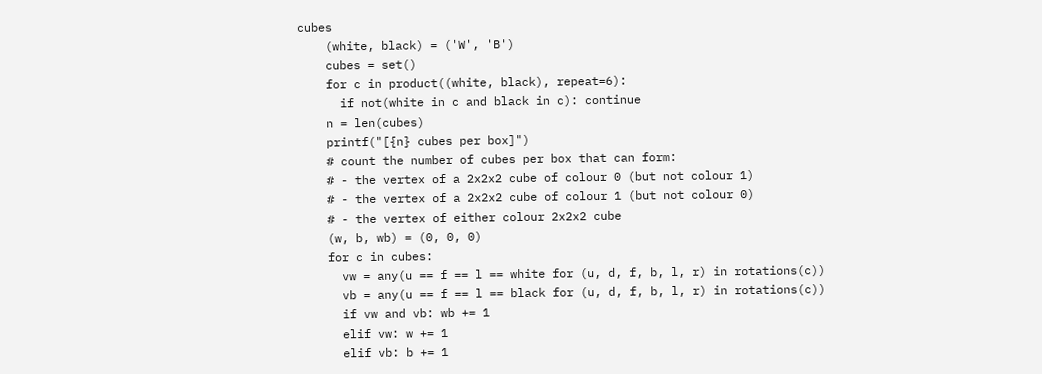cubes
    (white, black) = ('W', 'B')
    cubes = set()
    for c in product((white, black), repeat=6):
      if not(white in c and black in c): continue
    n = len(cubes)
    printf("[{n} cubes per box]")
    # count the number of cubes per box that can form:
    # - the vertex of a 2x2x2 cube of colour 0 (but not colour 1)
    # - the vertex of a 2x2x2 cube of colour 1 (but not colour 0)
    # - the vertex of either colour 2x2x2 cube
    (w, b, wb) = (0, 0, 0)
    for c in cubes:
      vw = any(u == f == l == white for (u, d, f, b, l, r) in rotations(c))
      vb = any(u == f == l == black for (u, d, f, b, l, r) in rotations(c))
      if vw and vb: wb += 1
      elif vw: w += 1
      elif vb: b += 1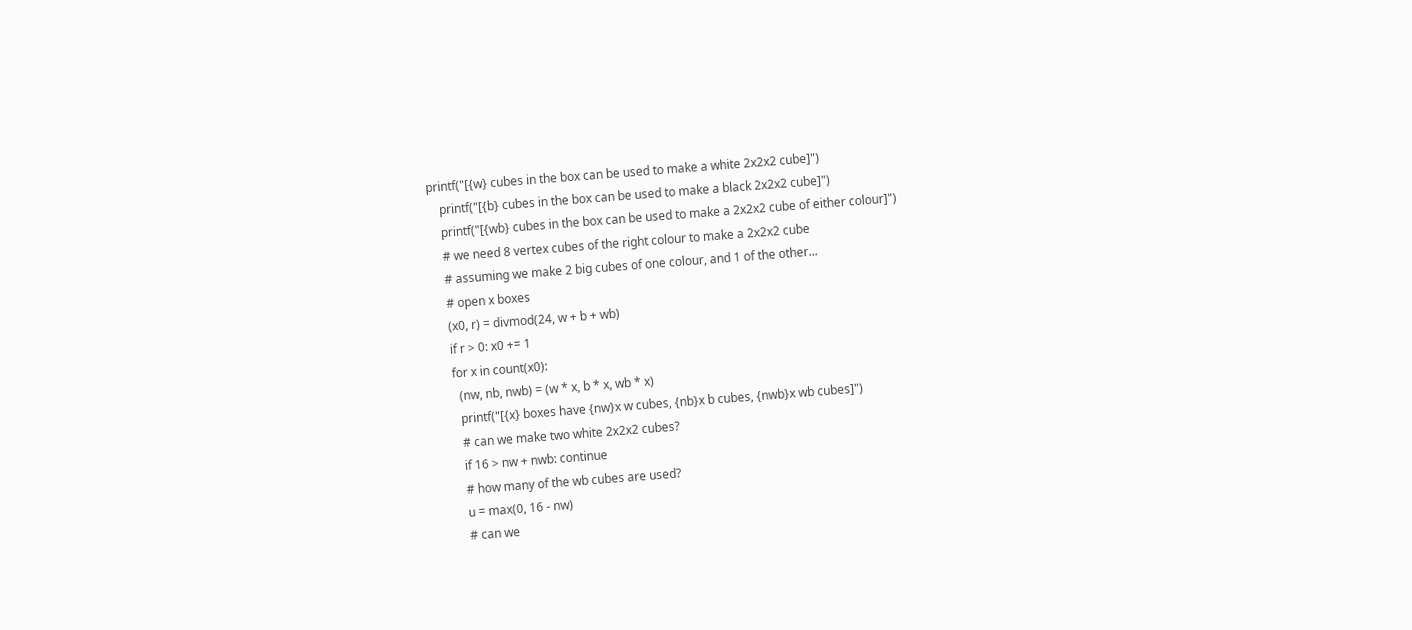printf("[{w} cubes in the box can be used to make a white 2x2x2 cube]")
    printf("[{b} cubes in the box can be used to make a black 2x2x2 cube]")
    printf("[{wb} cubes in the box can be used to make a 2x2x2 cube of either colour]")
    # we need 8 vertex cubes of the right colour to make a 2x2x2 cube
    # assuming we make 2 big cubes of one colour, and 1 of the other...
    # open x boxes
    (x0, r) = divmod(24, w + b + wb)
    if r > 0: x0 += 1
    for x in count(x0):
      (nw, nb, nwb) = (w * x, b * x, wb * x)
      printf("[{x} boxes have {nw}x w cubes, {nb}x b cubes, {nwb}x wb cubes]")
      # can we make two white 2x2x2 cubes?
      if 16 > nw + nwb: continue
      # how many of the wb cubes are used?
      u = max(0, 16 - nw)
      # can we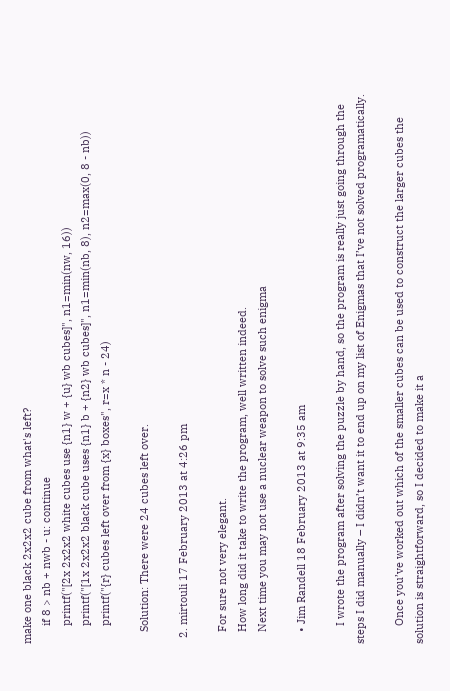make one black 2x2x2 cube from what's left?
      if 8 > nb + nwb - u: continue
      printf("[2x 2x2x2 white cubes use {n1} w + {u} wb cubes]", n1=min(nw, 16))
      printf("[1x 2x2x2 black cube uses {n1} b + {n2} wb cubes]", n1=min(nb, 8), n2=max(0, 8 - nb))
      printf("{r} cubes left over from {x} boxes", r=x * n - 24)

    Solution: There were 24 cubes left over.

  2. mirtouli 17 February 2013 at 4:26 pm

    For sure not very elegant.
    How long did it take to write the program, well written indeed.
    Next time you may not use a nuclear weapon to solve such enigma

    • Jim Randell 18 February 2013 at 9:35 am

      I wrote the program after solving the puzzle by hand, so the program is really just going through the steps I did manually – I didn’t want it to end up on my list of Enigmas that I’ve not solved programatically.

      Once you’ve worked out which of the smaller cubes can be used to construct the larger cubes the solution is straightforward, so I decided to make it a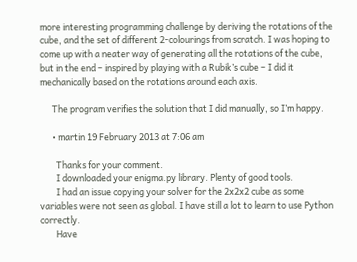more interesting programming challenge by deriving the rotations of the cube, and the set of different 2-colourings from scratch. I was hoping to come up with a neater way of generating all the rotations of the cube, but in the end – inspired by playing with a Rubik’s cube – I did it mechanically based on the rotations around each axis.

      The program verifies the solution that I did manually, so I’m happy.

      • martin 19 February 2013 at 7:06 am

        Thanks for your comment.
        I downloaded your enigma.py library. Plenty of good tools.
        I had an issue copying your solver for the 2x2x2 cube as some variables were not seen as global. I have still a lot to learn to use Python correctly.
        Have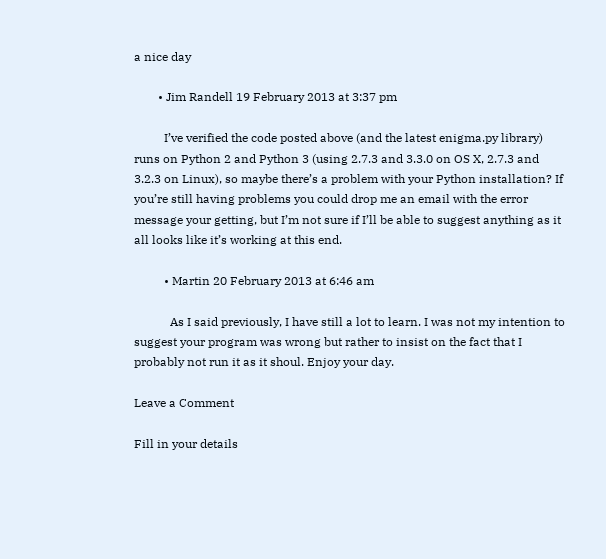a nice day

        • Jim Randell 19 February 2013 at 3:37 pm

          I’ve verified the code posted above (and the latest enigma.py library) runs on Python 2 and Python 3 (using 2.7.3 and 3.3.0 on OS X, 2.7.3 and 3.2.3 on Linux), so maybe there’s a problem with your Python installation? If you’re still having problems you could drop me an email with the error message your getting, but I’m not sure if I’ll be able to suggest anything as it all looks like it’s working at this end.

          • Martin 20 February 2013 at 6:46 am

            As I said previously, I have still a lot to learn. I was not my intention to suggest your program was wrong but rather to insist on the fact that I probably not run it as it shoul. Enjoy your day.

Leave a Comment

Fill in your details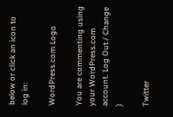below or click an icon to log in:

WordPress.com Logo

You are commenting using your WordPress.com account. Log Out / Change )

Twitter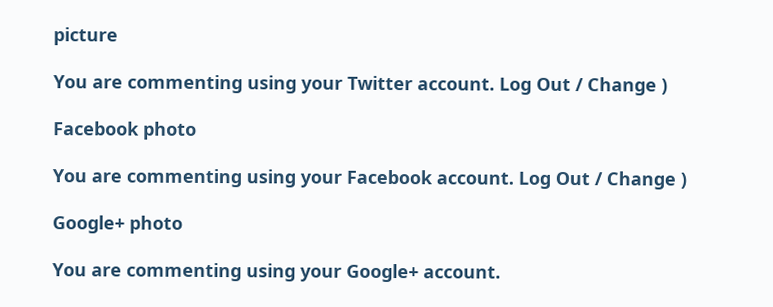picture

You are commenting using your Twitter account. Log Out / Change )

Facebook photo

You are commenting using your Facebook account. Log Out / Change )

Google+ photo

You are commenting using your Google+ account.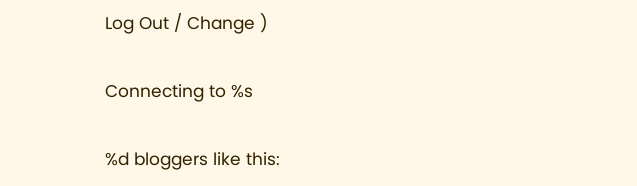Log Out / Change )

Connecting to %s

%d bloggers like this: